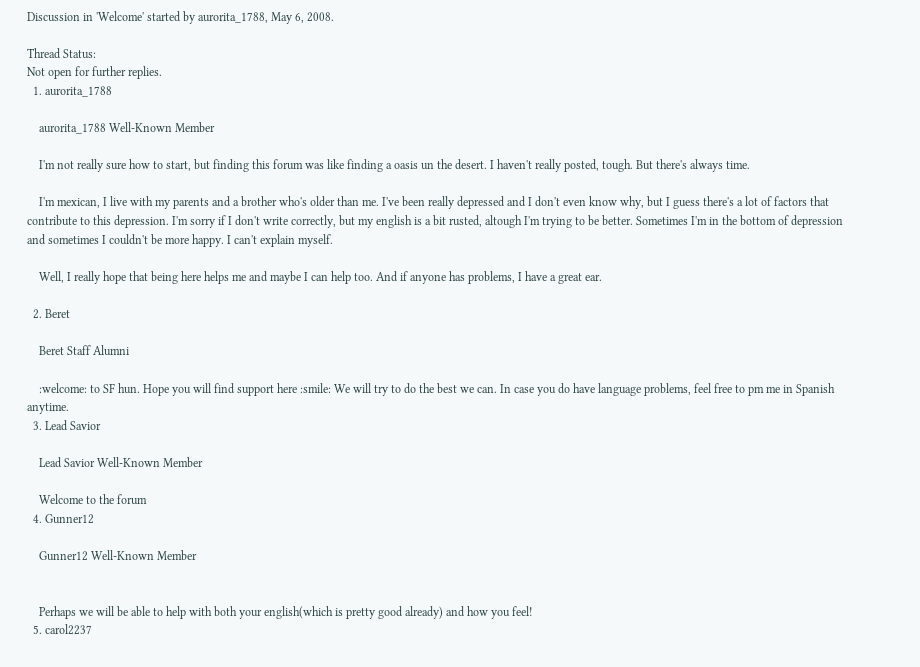Discussion in 'Welcome' started by aurorita_1788, May 6, 2008.

Thread Status:
Not open for further replies.
  1. aurorita_1788

    aurorita_1788 Well-Known Member

    I'm not really sure how to start, but finding this forum was like finding a oasis un the desert. I haven't really posted, tough. But there's always time.

    I'm mexican, I live with my parents and a brother who's older than me. I've been really depressed and I don't even know why, but I guess there's a lot of factors that contribute to this depression. I'm sorry if I don't write correctly, but my english is a bit rusted, altough I'm trying to be better. Sometimes I'm in the bottom of depression and sometimes I couldn't be more happy. I can't explain myself.

    Well, I really hope that being here helps me and maybe I can help too. And if anyone has problems, I have a great ear.

  2. Beret

    Beret Staff Alumni

    :welcome: to SF hun. Hope you will find support here :smile: We will try to do the best we can. In case you do have language problems, feel free to pm me in Spanish anytime.
  3. Lead Savior

    Lead Savior Well-Known Member

    Welcome to the forum
  4. Gunner12

    Gunner12 Well-Known Member


    Perhaps we will be able to help with both your english(which is pretty good already) and how you feel!
  5. carol2237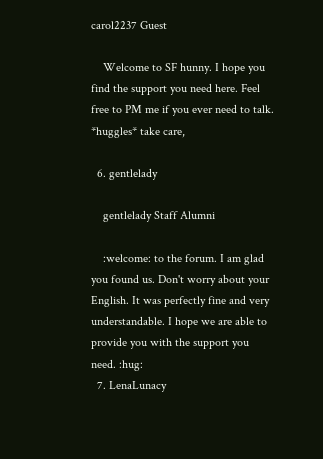carol2237 Guest

    Welcome to SF hunny. I hope you find the support you need here. Feel free to PM me if you ever need to talk. *huggles* take care,

  6. gentlelady

    gentlelady Staff Alumni

    :welcome: to the forum. I am glad you found us. Don't worry about your English. It was perfectly fine and very understandable. I hope we are able to provide you with the support you need. :hug:
  7. LenaLunacy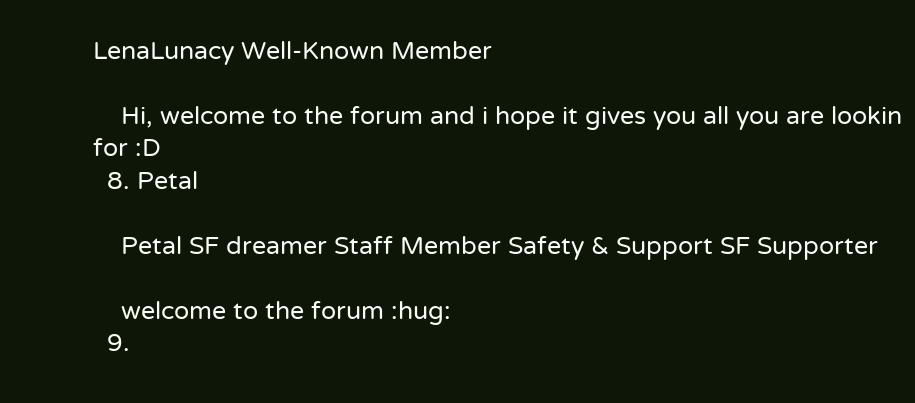LenaLunacy Well-Known Member

    Hi, welcome to the forum and i hope it gives you all you are lookin for :D
  8. Petal

    Petal SF dreamer Staff Member Safety & Support SF Supporter

    welcome to the forum :hug:
  9.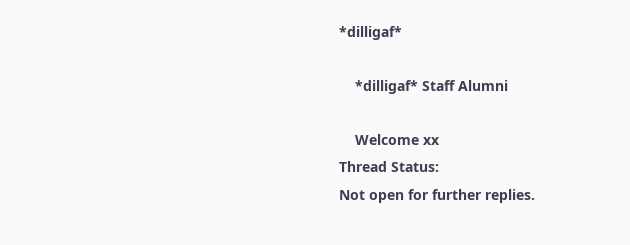*dilligaf*

    *dilligaf* Staff Alumni

    Welcome xx
Thread Status:
Not open for further replies.